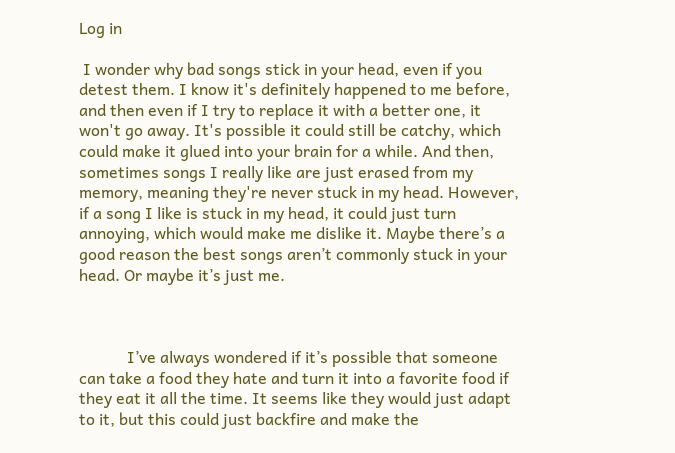Log in

 I wonder why bad songs stick in your head, even if you detest them. I know it's definitely happened to me before, and then even if I try to replace it with a better one, it won't go away. It's possible it could still be catchy, which could make it glued into your brain for a while. And then, sometimes songs I really like are just erased from my memory, meaning they're never stuck in my head. However, if a song I like is stuck in my head, it could just turn annoying, which would make me dislike it. Maybe there’s a good reason the best songs aren’t commonly stuck in your head. Or maybe it’s just me.



            I’ve always wondered if it’s possible that someone can take a food they hate and turn it into a favorite food if they eat it all the time. It seems like they would just adapt to it, but this could just backfire and make the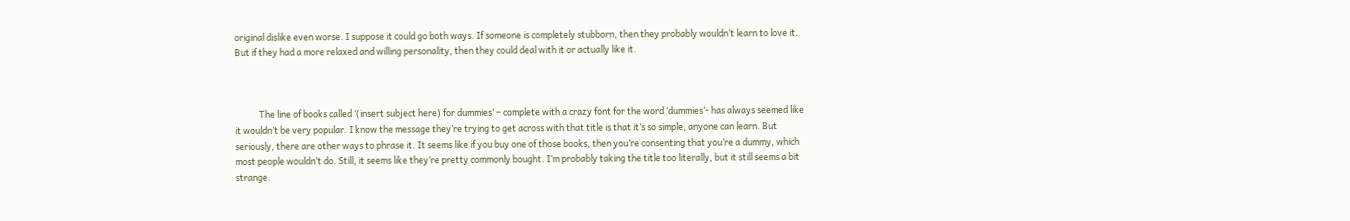original dislike even worse. I suppose it could go both ways. If someone is completely stubborn, then they probably wouldn’t learn to love it. But if they had a more relaxed and willing personality, then they could deal with it or actually like it.



            The line of books called ‘(insert subject here) for dummies’ – complete with a crazy font for the word ‘dummies’- has always seemed like it wouldn’t be very popular. I know the message they’re trying to get across with that title is that it’s so simple, anyone can learn. But seriously, there are other ways to phrase it. It seems like if you buy one of those books, then you’re consenting that you’re a dummy, which most people wouldn’t do. Still, it seems like they’re pretty commonly bought. I’m probably taking the title too literally, but it still seems a bit strange.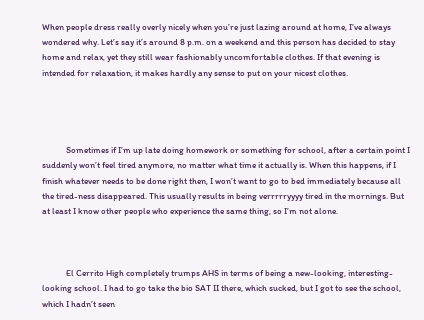When people dress really overly nicely when you’re just lazing around at home, I’ve always wondered why. Let’s say it’s around 8 p.m. on a weekend and this person has decided to stay home and relax, yet they still wear fashionably uncomfortable clothes. If that evening is intended for relaxation, it makes hardly any sense to put on your nicest clothes.




            Sometimes if I’m up late doing homework or something for school, after a certain point I suddenly won’t feel tired anymore, no matter what time it actually is. When this happens, if I finish whatever needs to be done right then, I won’t want to go to bed immediately because all the tired-ness disappeared. This usually results in being verrrrryyyy tired in the mornings. But at least I know other people who experience the same thing, so I’m not alone.



            El Cerrito High completely trumps AHS in terms of being a new-looking, interesting-looking school. I had to go take the bio SAT II there, which sucked, but I got to see the school, which I hadn’t seen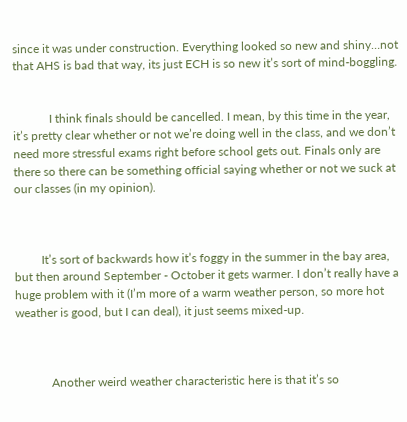since it was under construction. Everything looked so new and shiny…not that AHS is bad that way, its just ECH is so new it’s sort of mind-boggling.


            I think finals should be cancelled. I mean, by this time in the year, it’s pretty clear whether or not we’re doing well in the class, and we don’t need more stressful exams right before school gets out. Finals only are there so there can be something official saying whether or not we suck at our classes (in my opinion).



         It’s sort of backwards how it’s foggy in the summer in the bay area, but then around September - October it gets warmer. I don’t really have a huge problem with it (I’m more of a warm weather person, so more hot weather is good, but I can deal), it just seems mixed-up.



            Another weird weather characteristic here is that it’s so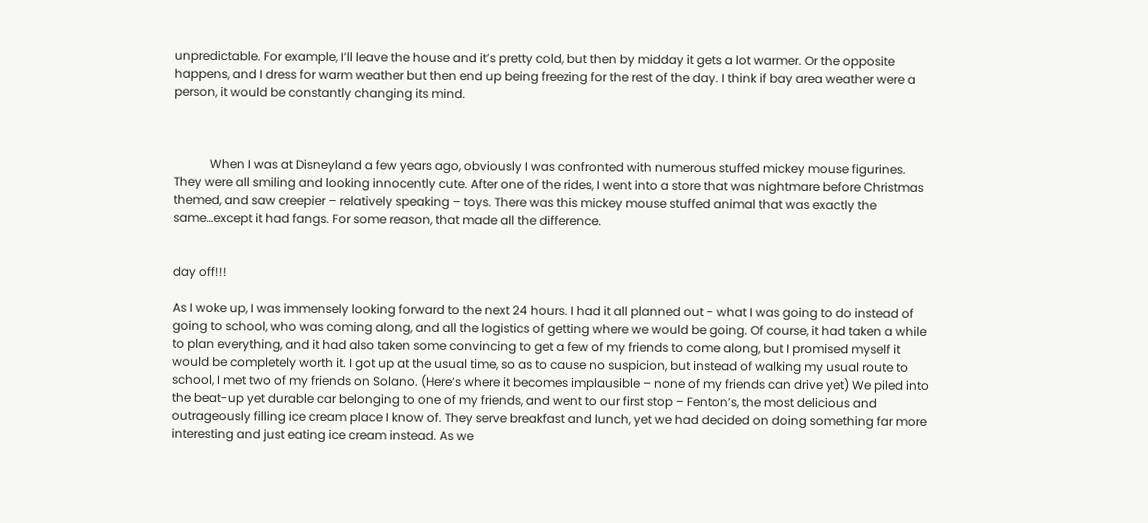unpredictable. For example, I’ll leave the house and it’s pretty cold, but then by midday it gets a lot warmer. Or the opposite happens, and I dress for warm weather but then end up being freezing for the rest of the day. I think if bay area weather were a person, it would be constantly changing its mind.



            When I was at Disneyland a few years ago, obviously I was confronted with numerous stuffed mickey mouse figurines. They were all smiling and looking innocently cute. After one of the rides, I went into a store that was nightmare before Christmas themed, and saw creepier – relatively speaking – toys. There was this mickey mouse stuffed animal that was exactly the same…except it had fangs. For some reason, that made all the difference.


day off!!!

As I woke up, I was immensely looking forward to the next 24 hours. I had it all planned out - what I was going to do instead of going to school, who was coming along, and all the logistics of getting where we would be going. Of course, it had taken a while to plan everything, and it had also taken some convincing to get a few of my friends to come along, but I promised myself it would be completely worth it. I got up at the usual time, so as to cause no suspicion, but instead of walking my usual route to school, I met two of my friends on Solano. (Here’s where it becomes implausible – none of my friends can drive yet) We piled into the beat-up yet durable car belonging to one of my friends, and went to our first stop – Fenton’s, the most delicious and outrageously filling ice cream place I know of. They serve breakfast and lunch, yet we had decided on doing something far more interesting and just eating ice cream instead. As we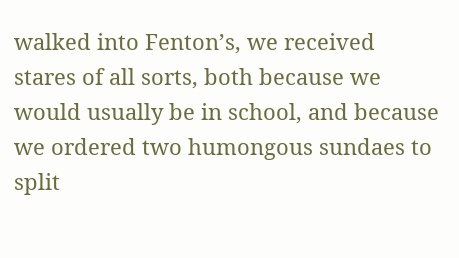walked into Fenton’s, we received stares of all sorts, both because we would usually be in school, and because we ordered two humongous sundaes to split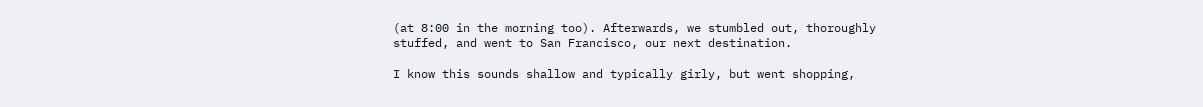(at 8:00 in the morning too). Afterwards, we stumbled out, thoroughly stuffed, and went to San Francisco, our next destination.

I know this sounds shallow and typically girly, but went shopping,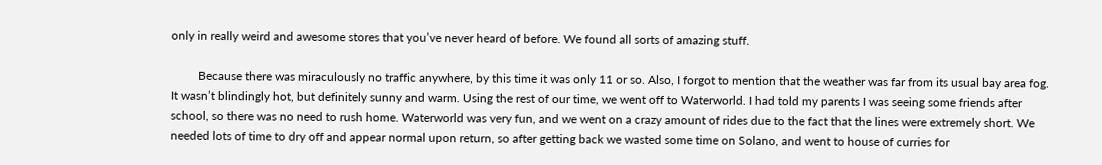only in really weird and awesome stores that you’ve never heard of before. We found all sorts of amazing stuff.

         Because there was miraculously no traffic anywhere, by this time it was only 11 or so. Also, I forgot to mention that the weather was far from its usual bay area fog. It wasn’t blindingly hot, but definitely sunny and warm. Using the rest of our time, we went off to Waterworld. I had told my parents I was seeing some friends after school, so there was no need to rush home. Waterworld was very fun, and we went on a crazy amount of rides due to the fact that the lines were extremely short. We needed lots of time to dry off and appear normal upon return, so after getting back we wasted some time on Solano, and went to house of curries for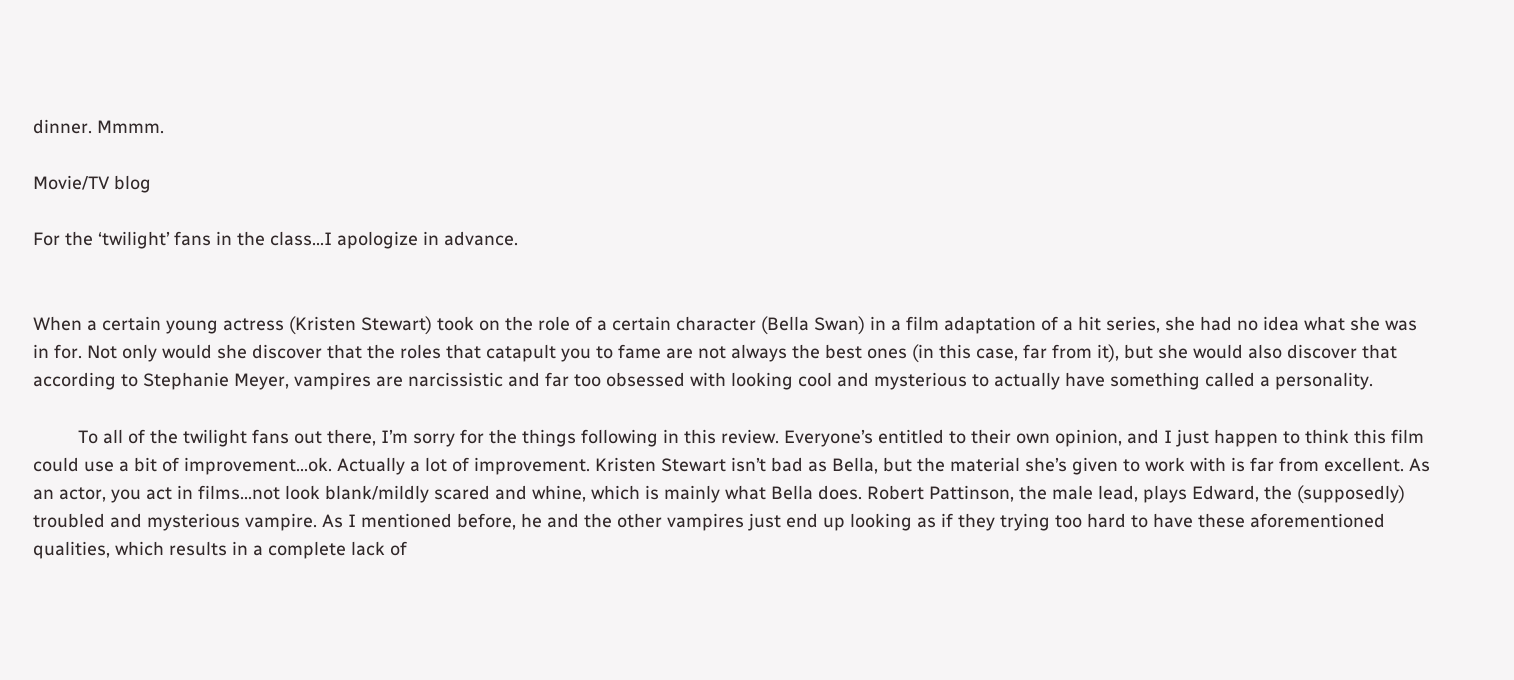dinner. Mmmm.

Movie/TV blog

For the ‘twilight’ fans in the class…I apologize in advance.


When a certain young actress (Kristen Stewart) took on the role of a certain character (Bella Swan) in a film adaptation of a hit series, she had no idea what she was in for. Not only would she discover that the roles that catapult you to fame are not always the best ones (in this case, far from it), but she would also discover that according to Stephanie Meyer, vampires are narcissistic and far too obsessed with looking cool and mysterious to actually have something called a personality.

         To all of the twilight fans out there, I’m sorry for the things following in this review. Everyone’s entitled to their own opinion, and I just happen to think this film could use a bit of improvement…ok. Actually a lot of improvement. Kristen Stewart isn’t bad as Bella, but the material she’s given to work with is far from excellent. As an actor, you act in films…not look blank/mildly scared and whine, which is mainly what Bella does. Robert Pattinson, the male lead, plays Edward, the (supposedly) troubled and mysterious vampire. As I mentioned before, he and the other vampires just end up looking as if they trying too hard to have these aforementioned qualities, which results in a complete lack of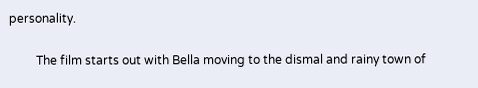personality.

         The film starts out with Bella moving to the dismal and rainy town of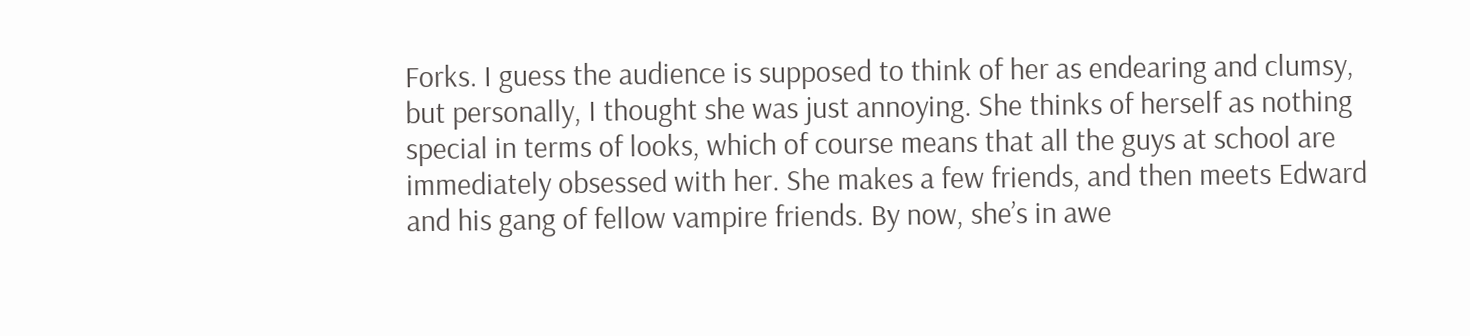Forks. I guess the audience is supposed to think of her as endearing and clumsy, but personally, I thought she was just annoying. She thinks of herself as nothing special in terms of looks, which of course means that all the guys at school are immediately obsessed with her. She makes a few friends, and then meets Edward and his gang of fellow vampire friends. By now, she’s in awe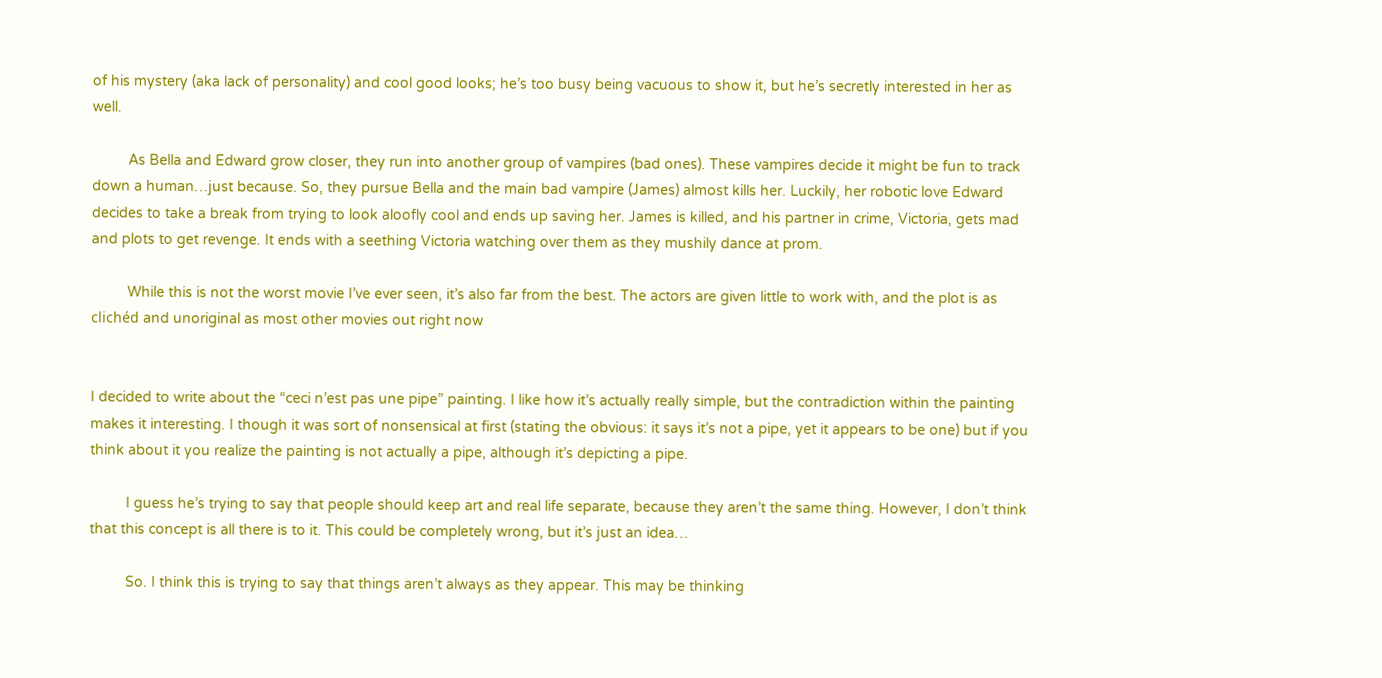of his mystery (aka lack of personality) and cool good looks; he’s too busy being vacuous to show it, but he’s secretly interested in her as well.

         As Bella and Edward grow closer, they run into another group of vampires (bad ones). These vampires decide it might be fun to track down a human…just because. So, they pursue Bella and the main bad vampire (James) almost kills her. Luckily, her robotic love Edward decides to take a break from trying to look aloofly cool and ends up saving her. James is killed, and his partner in crime, Victoria, gets mad and plots to get revenge. It ends with a seething Victoria watching over them as they mushily dance at prom.

         While this is not the worst movie I’ve ever seen, it’s also far from the best. The actors are given little to work with, and the plot is as clichéd and unoriginal as most other movies out right now


I decided to write about the “ceci n’est pas une pipe” painting. I like how it’s actually really simple, but the contradiction within the painting makes it interesting. I though it was sort of nonsensical at first (stating the obvious: it says it’s not a pipe, yet it appears to be one) but if you think about it you realize the painting is not actually a pipe, although it’s depicting a pipe.

         I guess he’s trying to say that people should keep art and real life separate, because they aren’t the same thing. However, I don’t think that this concept is all there is to it. This could be completely wrong, but it’s just an idea…

         So. I think this is trying to say that things aren’t always as they appear. This may be thinking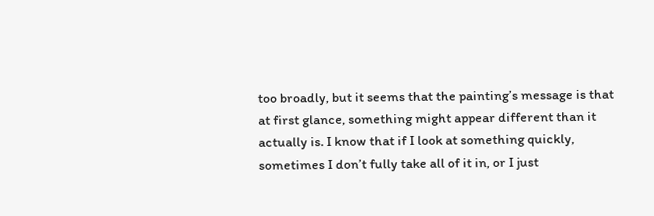too broadly, but it seems that the painting’s message is that at first glance, something might appear different than it actually is. I know that if I look at something quickly, sometimes I don’t fully take all of it in, or I just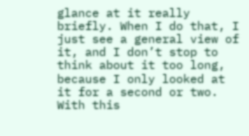glance at it really briefly. When I do that, I just see a general view of it, and I don’t stop to think about it too long, because I only looked at it for a second or two. With this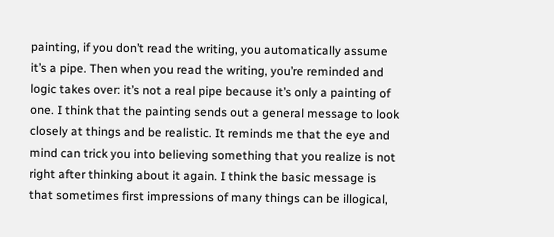painting, if you don’t read the writing, you automatically assume it’s a pipe. Then when you read the writing, you’re reminded and logic takes over: it’s not a real pipe because it’s only a painting of one. I think that the painting sends out a general message to look closely at things and be realistic. It reminds me that the eye and mind can trick you into believing something that you realize is not right after thinking about it again. I think the basic message is that sometimes first impressions of many things can be illogical,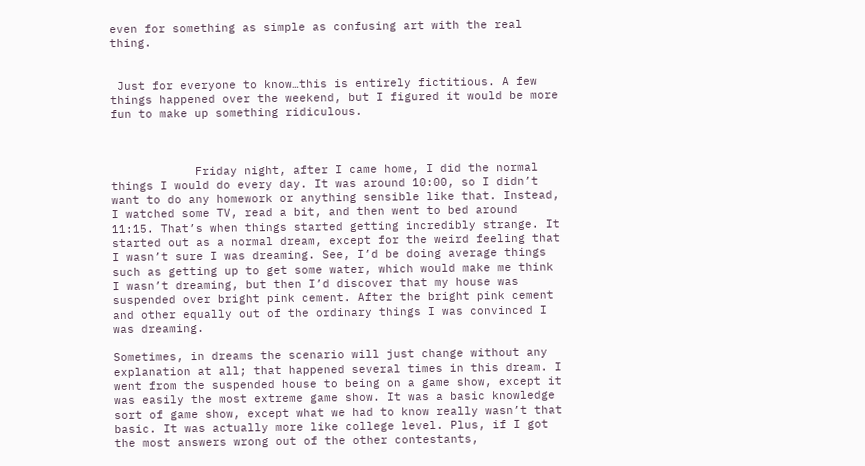even for something as simple as confusing art with the real thing.


 Just for everyone to know…this is entirely fictitious. A few things happened over the weekend, but I figured it would be more fun to make up something ridiculous.



            Friday night, after I came home, I did the normal things I would do every day. It was around 10:00, so I didn’t want to do any homework or anything sensible like that. Instead, I watched some TV, read a bit, and then went to bed around 11:15. That’s when things started getting incredibly strange. It started out as a normal dream, except for the weird feeling that I wasn’t sure I was dreaming. See, I’d be doing average things such as getting up to get some water, which would make me think I wasn’t dreaming, but then I’d discover that my house was suspended over bright pink cement. After the bright pink cement and other equally out of the ordinary things I was convinced I was dreaming.

Sometimes, in dreams the scenario will just change without any explanation at all; that happened several times in this dream. I went from the suspended house to being on a game show, except it was easily the most extreme game show. It was a basic knowledge sort of game show, except what we had to know really wasn’t that basic. It was actually more like college level. Plus, if I got the most answers wrong out of the other contestants,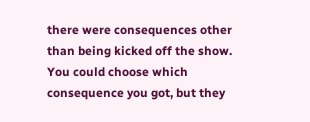there were consequences other than being kicked off the show. You could choose which consequence you got, but they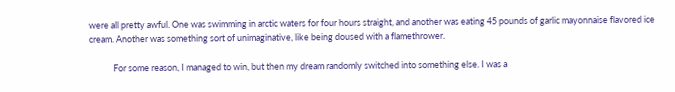were all pretty awful. One was swimming in arctic waters for four hours straight, and another was eating 45 pounds of garlic mayonnaise flavored ice cream. Another was something sort of unimaginative, like being doused with a flamethrower.

            For some reason, I managed to win, but then my dream randomly switched into something else. I was a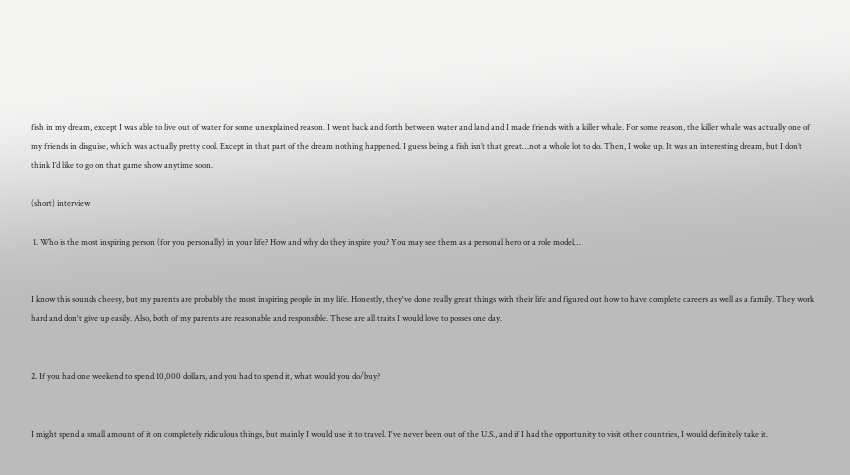fish in my dream, except I was able to live out of water for some unexplained reason. I went back and forth between water and land and I made friends with a killer whale. For some reason, the killer whale was actually one of my friends in disguise, which was actually pretty cool. Except in that part of the dream nothing happened. I guess being a fish isn’t that great…not a whole lot to do. Then, I woke up. It was an interesting dream, but I don’t think I’d like to go on that game show anytime soon.

(short) interview

 1. Who is the most inspiring person (for you personally) in your life? How and why do they inspire you? You may see them as a personal hero or a role model…


I know this sounds cheesy, but my parents are probably the most inspiring people in my life. Honestly, they've done really great things with their life and figured out how to have complete careers as well as a family. They work hard and don't give up easily. Also, both of my parents are reasonable and responsible. These are all traits I would love to posses one day.


2. If you had one weekend to spend 10,000 dollars, and you had to spend it, what would you do/buy?


I might spend a small amount of it on completely ridiculous things, but mainly I would use it to travel. I've never been out of the U.S., and if I had the opportunity to visit other countries, I would definitely take it.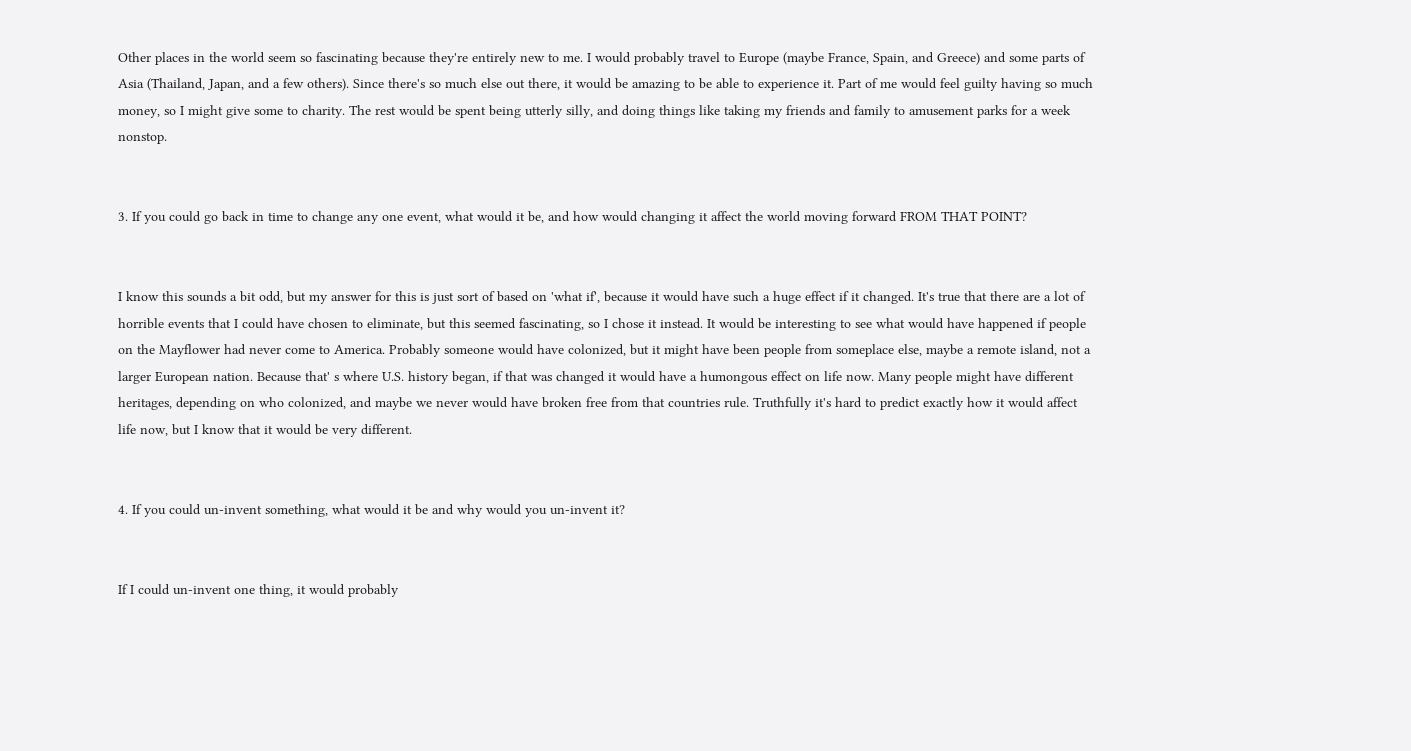Other places in the world seem so fascinating because they're entirely new to me. I would probably travel to Europe (maybe France, Spain, and Greece) and some parts of Asia (Thailand, Japan, and a few others). Since there's so much else out there, it would be amazing to be able to experience it. Part of me would feel guilty having so much money, so I might give some to charity. The rest would be spent being utterly silly, and doing things like taking my friends and family to amusement parks for a week nonstop.


3. If you could go back in time to change any one event, what would it be, and how would changing it affect the world moving forward FROM THAT POINT?


I know this sounds a bit odd, but my answer for this is just sort of based on 'what if', because it would have such a huge effect if it changed. It's true that there are a lot of horrible events that I could have chosen to eliminate, but this seemed fascinating, so I chose it instead. It would be interesting to see what would have happened if people on the Mayflower had never come to America. Probably someone would have colonized, but it might have been people from someplace else, maybe a remote island, not a larger European nation. Because that' s where U.S. history began, if that was changed it would have a humongous effect on life now. Many people might have different heritages, depending on who colonized, and maybe we never would have broken free from that countries rule. Truthfully it's hard to predict exactly how it would affect life now, but I know that it would be very different.


4. If you could un-invent something, what would it be and why would you un-invent it?


If I could un-invent one thing, it would probably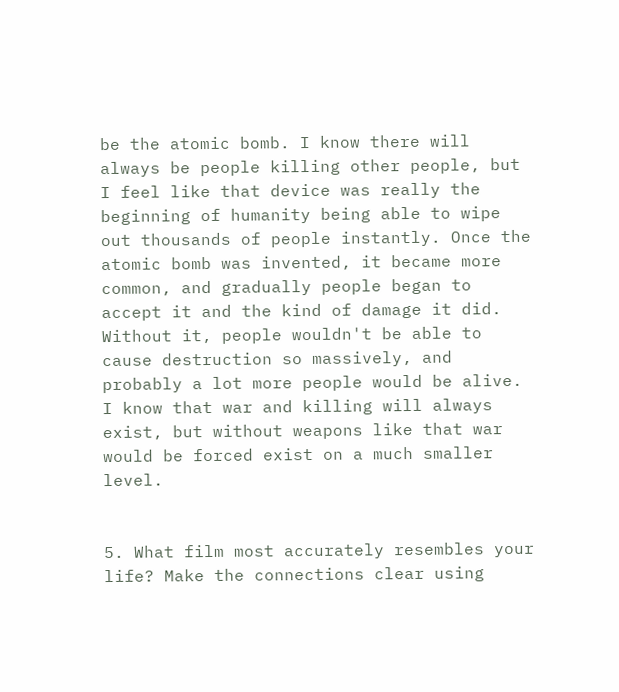be the atomic bomb. I know there will always be people killing other people, but I feel like that device was really the beginning of humanity being able to wipe out thousands of people instantly. Once the atomic bomb was invented, it became more common, and gradually people began to accept it and the kind of damage it did. Without it, people wouldn't be able to cause destruction so massively, and probably a lot more people would be alive. I know that war and killing will always exist, but without weapons like that war would be forced exist on a much smaller level.


5. What film most accurately resembles your life? Make the connections clear using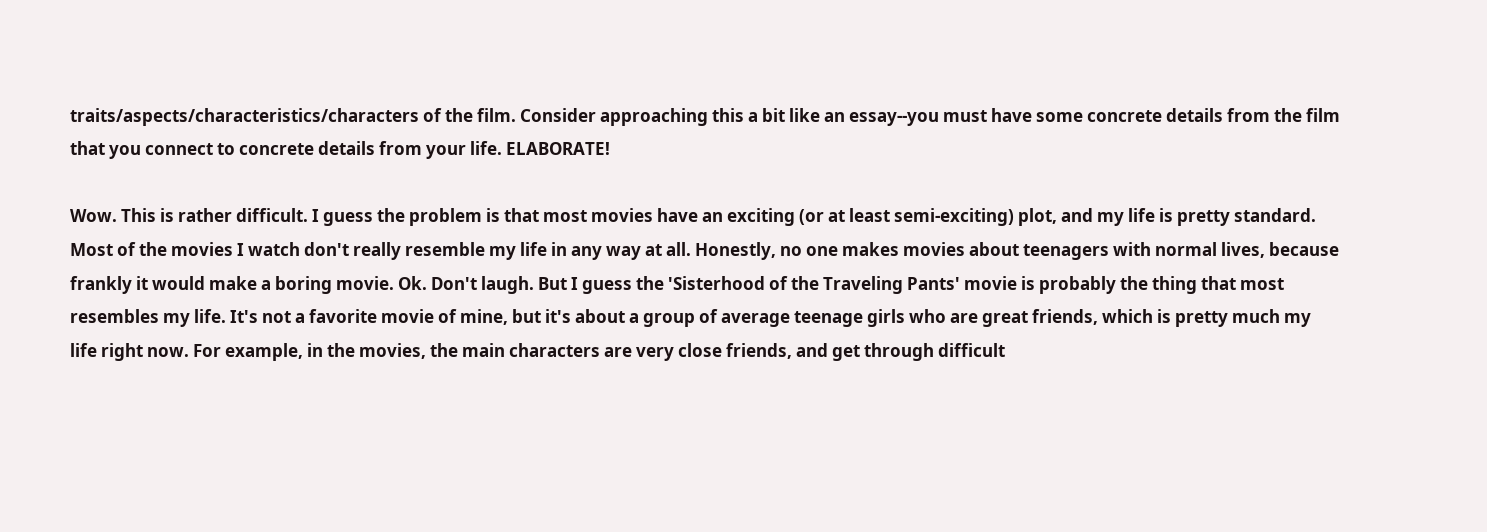traits/aspects/characteristics/characters of the film. Consider approaching this a bit like an essay--you must have some concrete details from the film that you connect to concrete details from your life. ELABORATE!

Wow. This is rather difficult. I guess the problem is that most movies have an exciting (or at least semi-exciting) plot, and my life is pretty standard. Most of the movies I watch don't really resemble my life in any way at all. Honestly, no one makes movies about teenagers with normal lives, because frankly it would make a boring movie. Ok. Don't laugh. But I guess the 'Sisterhood of the Traveling Pants' movie is probably the thing that most resembles my life. It's not a favorite movie of mine, but it's about a group of average teenage girls who are great friends, which is pretty much my life right now. For example, in the movies, the main characters are very close friends, and get through difficult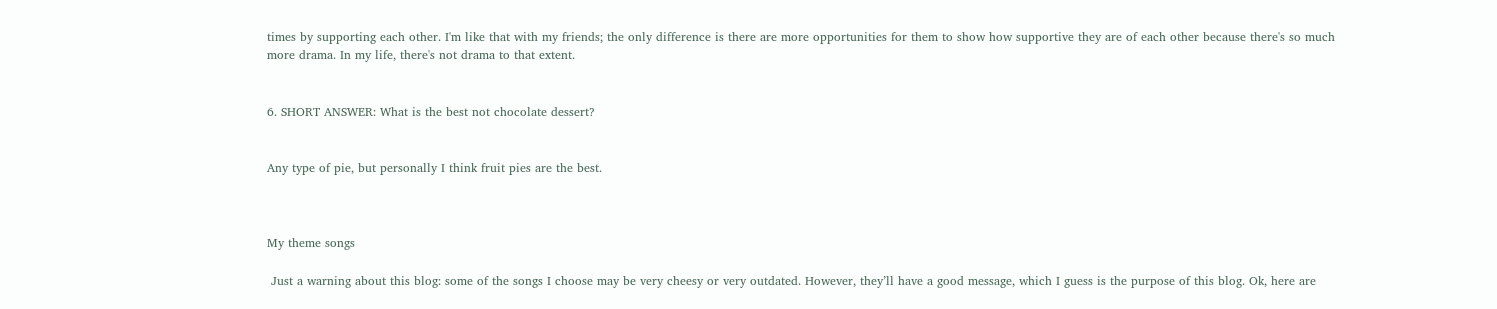times by supporting each other. I'm like that with my friends; the only difference is there are more opportunities for them to show how supportive they are of each other because there's so much more drama. In my life, there's not drama to that extent.


6. SHORT ANSWER: What is the best not chocolate dessert?


Any type of pie, but personally I think fruit pies are the best.



My theme songs

 Just a warning about this blog: some of the songs I choose may be very cheesy or very outdated. However, they’ll have a good message, which I guess is the purpose of this blog. Ok, here are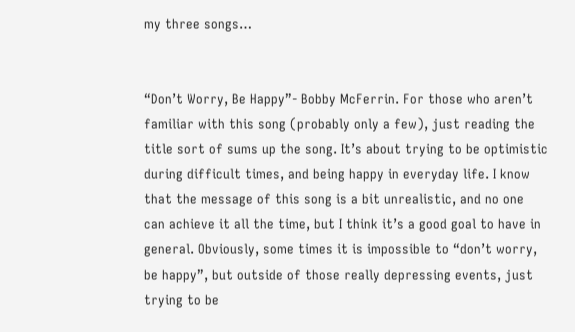my three songs…


“Don’t Worry, Be Happy”- Bobby McFerrin. For those who aren’t familiar with this song (probably only a few), just reading the title sort of sums up the song. It’s about trying to be optimistic during difficult times, and being happy in everyday life. I know that the message of this song is a bit unrealistic, and no one can achieve it all the time, but I think it’s a good goal to have in general. Obviously, some times it is impossible to “don’t worry, be happy”, but outside of those really depressing events, just trying to be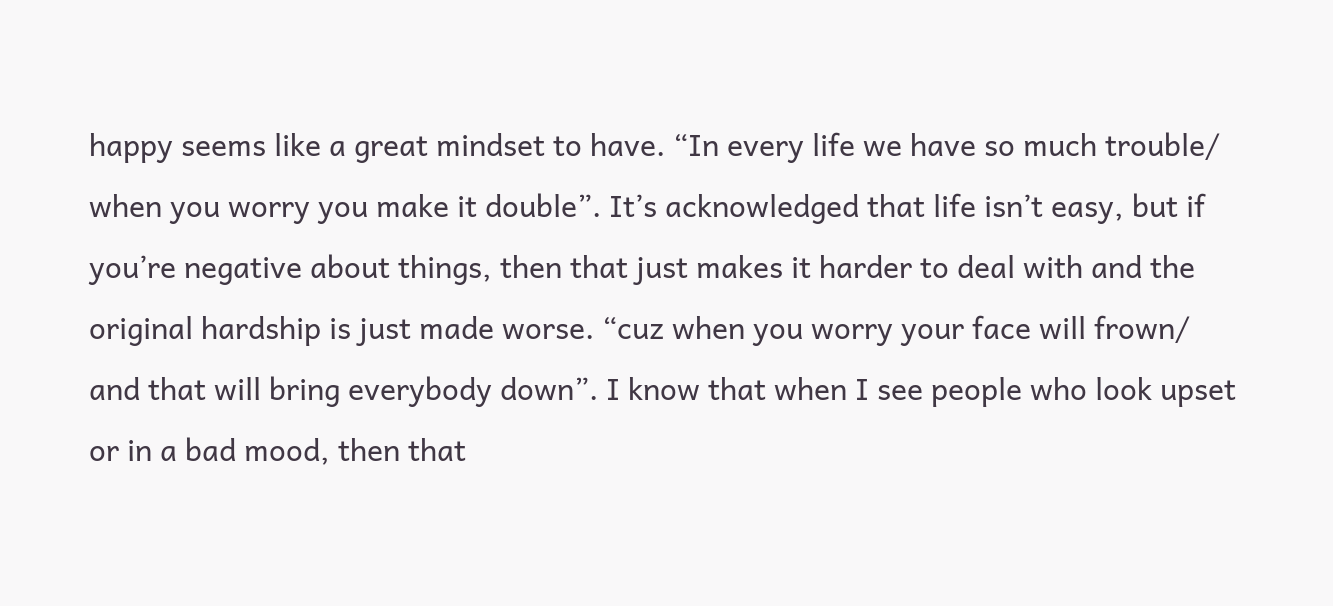happy seems like a great mindset to have. “In every life we have so much trouble/ when you worry you make it double”. It’s acknowledged that life isn’t easy, but if you’re negative about things, then that just makes it harder to deal with and the original hardship is just made worse. “cuz when you worry your face will frown/ and that will bring everybody down”. I know that when I see people who look upset or in a bad mood, then that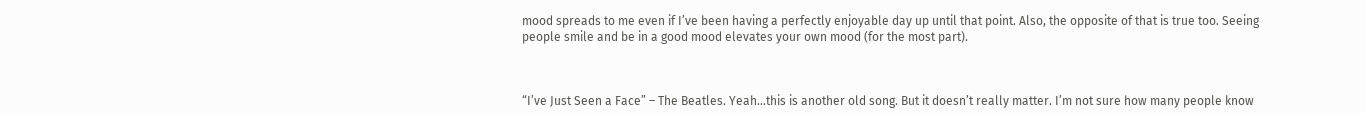mood spreads to me even if I’ve been having a perfectly enjoyable day up until that point. Also, the opposite of that is true too. Seeing people smile and be in a good mood elevates your own mood (for the most part).



“I’ve Just Seen a Face” – The Beatles. Yeah…this is another old song. But it doesn’t really matter. I’m not sure how many people know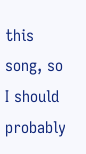this song, so I should probably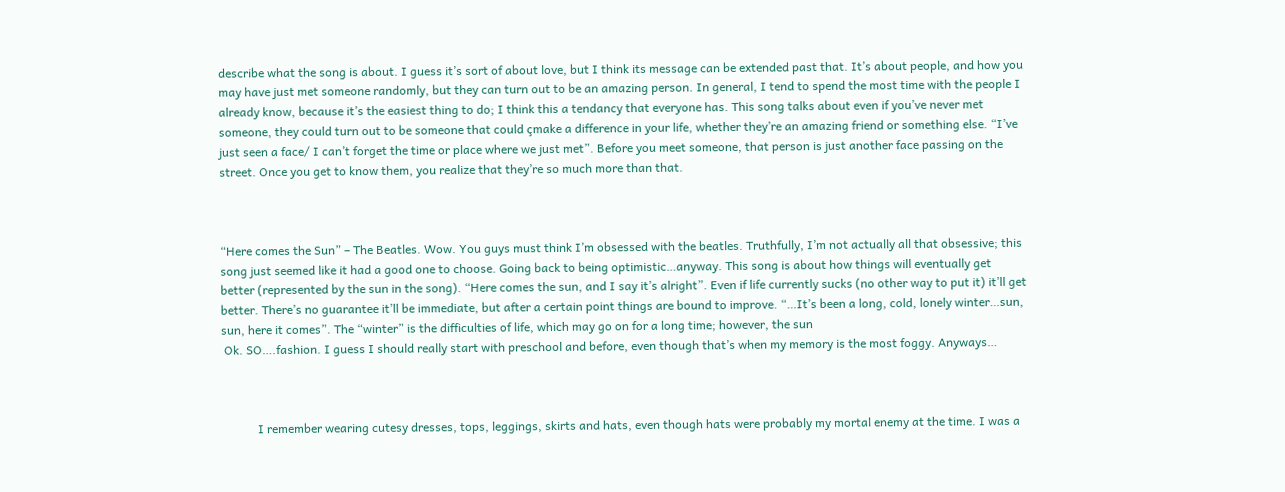describe what the song is about. I guess it’s sort of about love, but I think its message can be extended past that. It’s about people, and how you may have just met someone randomly, but they can turn out to be an amazing person. In general, I tend to spend the most time with the people I already know, because it’s the easiest thing to do; I think this a tendancy that everyone has. This song talks about even if you’ve never met someone, they could turn out to be someone that could çmake a difference in your life, whether they’re an amazing friend or something else. “I’ve just seen a face/ I can’t forget the time or place where we just met”. Before you meet someone, that person is just another face passing on the street. Once you get to know them, you realize that they’re so much more than that.



“Here comes the Sun” – The Beatles. Wow. You guys must think I’m obsessed with the beatles. Truthfully, I’m not actually all that obsessive; this song just seemed like it had a good one to choose. Going back to being optimistic…anyway. This song is about how things will eventually get better (represented by the sun in the song). “Here comes the sun, and I say it’s alright”. Even if life currently sucks (no other way to put it) it’ll get better. There’s no guarantee it’ll be immediate, but after a certain point things are bound to improve. “…It’s been a long, cold, lonely winter…sun, sun, here it comes”. The “winter” is the difficulties of life, which may go on for a long time; however, the sun
 Ok. SO….fashion. I guess I should really start with preschool and before, even though that’s when my memory is the most foggy. Anyways…



            I remember wearing cutesy dresses, tops, leggings, skirts and hats, even though hats were probably my mortal enemy at the time. I was a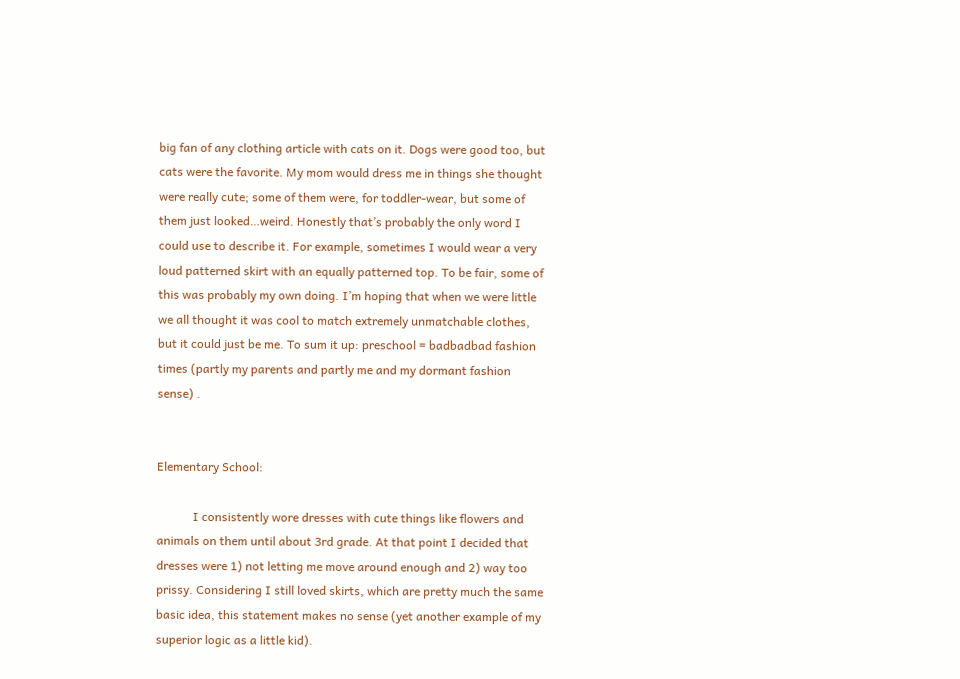big fan of any clothing article with cats on it. Dogs were good too, but cats were the favorite. My mom would dress me in things she thought were really cute; some of them were, for toddler-wear, but some of them just looked…weird. Honestly that’s probably the only word I could use to describe it. For example, sometimes I would wear a very loud patterned skirt with an equally patterned top. To be fair, some of this was probably my own doing. I’m hoping that when we were little we all thought it was cool to match extremely unmatchable clothes, but it could just be me. To sum it up: preschool = badbadbad fashion times (partly my parents and partly me and my dormant fashion sense) .


Elementary School:

            I consistently wore dresses with cute things like flowers and animals on them until about 3rd grade. At that point I decided that dresses were 1) not letting me move around enough and 2) way too prissy. Considering I still loved skirts, which are pretty much the same basic idea, this statement makes no sense (yet another example of my superior logic as a little kid).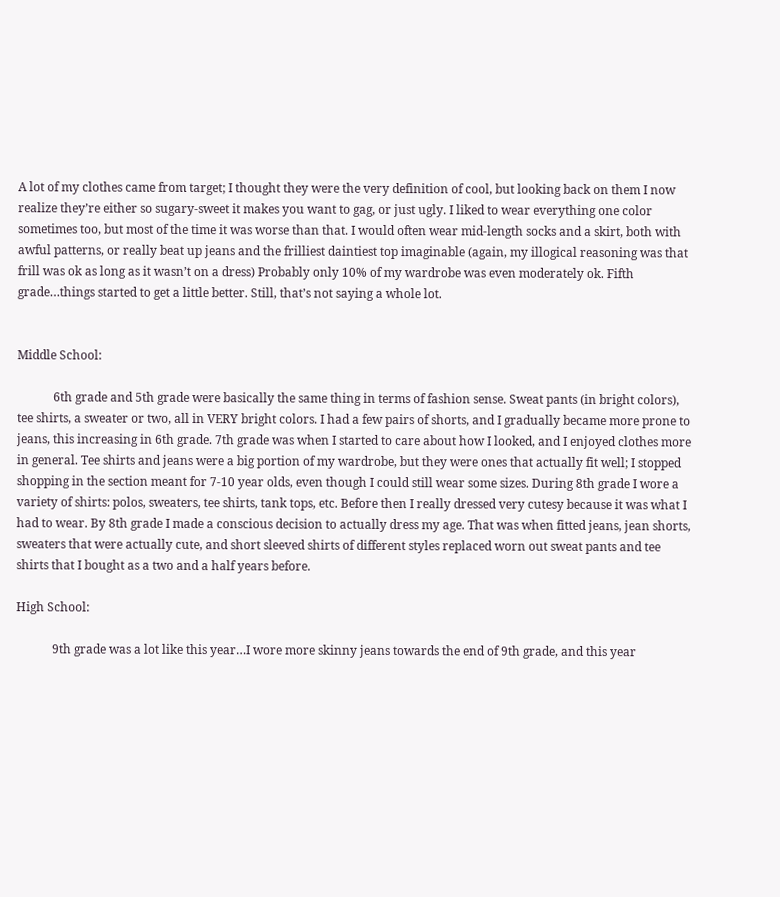A lot of my clothes came from target; I thought they were the very definition of cool, but looking back on them I now realize they’re either so sugary-sweet it makes you want to gag, or just ugly. I liked to wear everything one color sometimes too, but most of the time it was worse than that. I would often wear mid-length socks and a skirt, both with awful patterns, or really beat up jeans and the frilliest daintiest top imaginable (again, my illogical reasoning was that frill was ok as long as it wasn’t on a dress) Probably only 10% of my wardrobe was even moderately ok. Fifth grade…things started to get a little better. Still, that’s not saying a whole lot.


Middle School:

            6th grade and 5th grade were basically the same thing in terms of fashion sense. Sweat pants (in bright colors), tee shirts, a sweater or two, all in VERY bright colors. I had a few pairs of shorts, and I gradually became more prone to jeans, this increasing in 6th grade. 7th grade was when I started to care about how I looked, and I enjoyed clothes more in general. Tee shirts and jeans were a big portion of my wardrobe, but they were ones that actually fit well; I stopped shopping in the section meant for 7-10 year olds, even though I could still wear some sizes. During 8th grade I wore a variety of shirts: polos, sweaters, tee shirts, tank tops, etc. Before then I really dressed very cutesy because it was what I had to wear. By 8th grade I made a conscious decision to actually dress my age. That was when fitted jeans, jean shorts, sweaters that were actually cute, and short sleeved shirts of different styles replaced worn out sweat pants and tee shirts that I bought as a two and a half years before.

High School:

            9th grade was a lot like this year…I wore more skinny jeans towards the end of 9th grade, and this year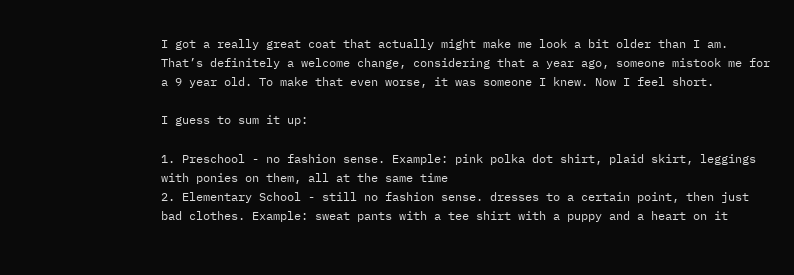I got a really great coat that actually might make me look a bit older than I am. That’s definitely a welcome change, considering that a year ago, someone mistook me for a 9 year old. To make that even worse, it was someone I knew. Now I feel short.

I guess to sum it up:

1. Preschool - no fashion sense. Example: pink polka dot shirt, plaid skirt, leggings with ponies on them, all at the same time
2. Elementary School - still no fashion sense. dresses to a certain point, then just bad clothes. Example: sweat pants with a tee shirt with a puppy and a heart on it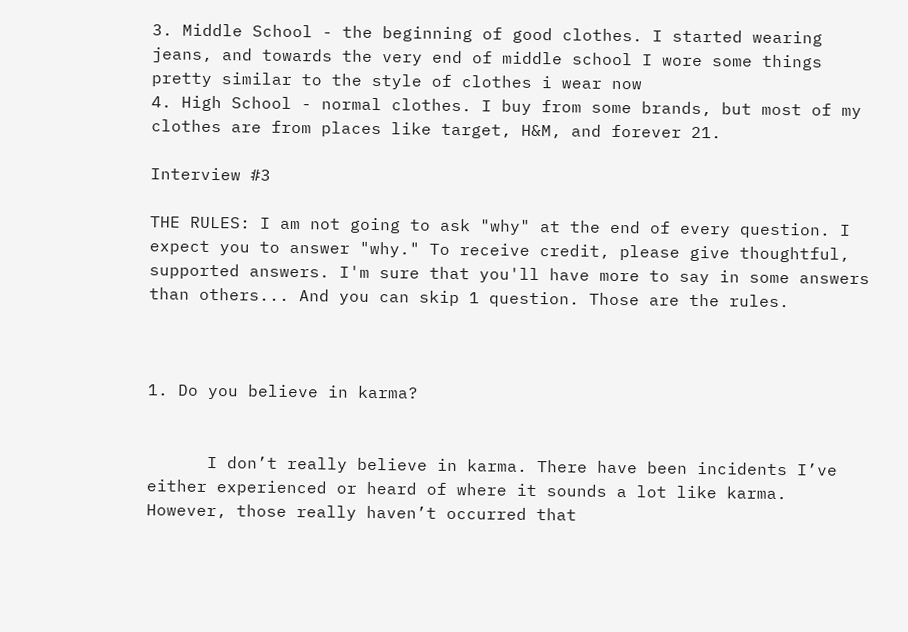3. Middle School - the beginning of good clothes. I started wearing jeans, and towards the very end of middle school I wore some things pretty similar to the style of clothes i wear now
4. High School - normal clothes. I buy from some brands, but most of my clothes are from places like target, H&M, and forever 21.

Interview #3

THE RULES: I am not going to ask "why" at the end of every question. I expect you to answer "why." To receive credit, please give thoughtful, supported answers. I'm sure that you'll have more to say in some answers than others... And you can skip 1 question. Those are the rules.



1. Do you believe in karma?


      I don’t really believe in karma. There have been incidents I’ve either experienced or heard of where it sounds a lot like karma. However, those really haven’t occurred that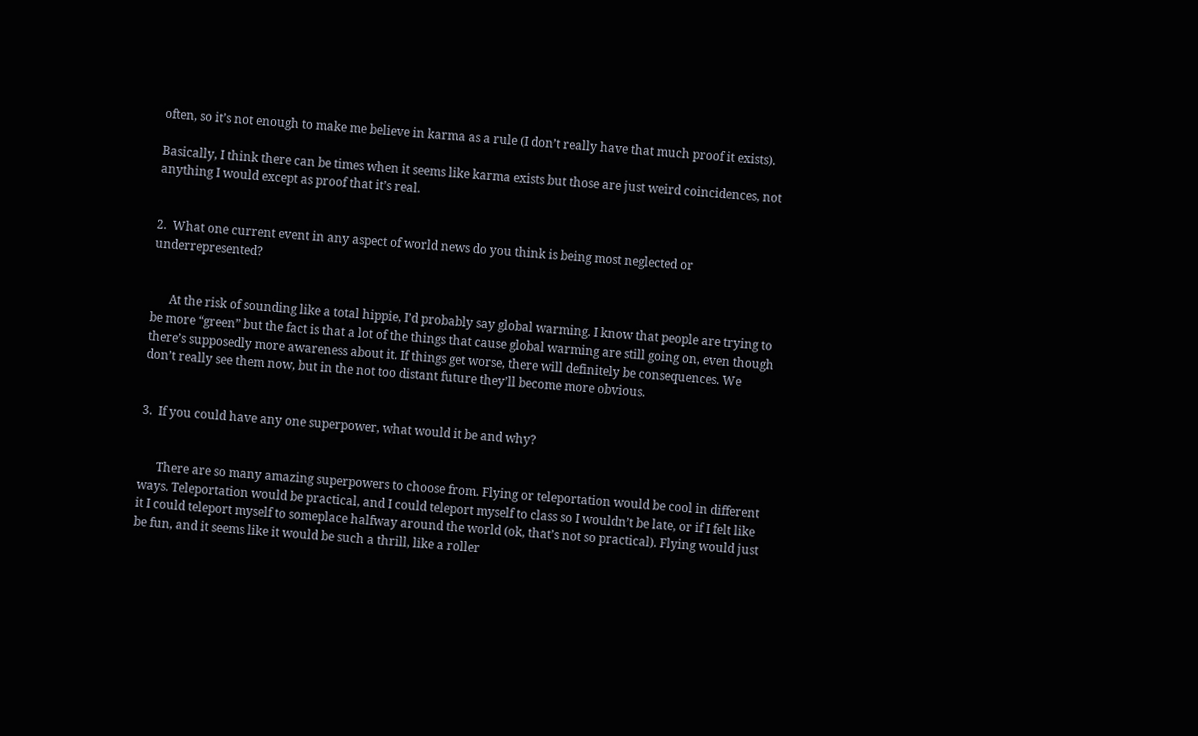often, so it’s not enough to make me believe in karma as a rule (I don’t really have that much proof it exists).

Basically, I think there can be times when it seems like karma exists but those are just weird coincidences, not anything I would except as proof that it’s real.


2.  What one current event in any aspect of world news do you think is being most neglected or underrepresented?


      At the risk of sounding like a total hippie, I’d probably say global warming. I know that people are trying to be more “green” but the fact is that a lot of the things that cause global warming are still going on, even though there’s supposedly more awareness about it. If things get worse, there will definitely be consequences. We don’t really see them now, but in the not too distant future they’ll become more obvious.


3.  If you could have any one superpower, what would it be and why?


      There are so many amazing superpowers to choose from. Flying or teleportation would be cool in different ways. Teleportation would be practical, and I could teleport myself to class so I wouldn’t be late, or if I felt like it I could teleport myself to someplace halfway around the world (ok, that’s not so practical). Flying would just be fun, and it seems like it would be such a thrill, like a roller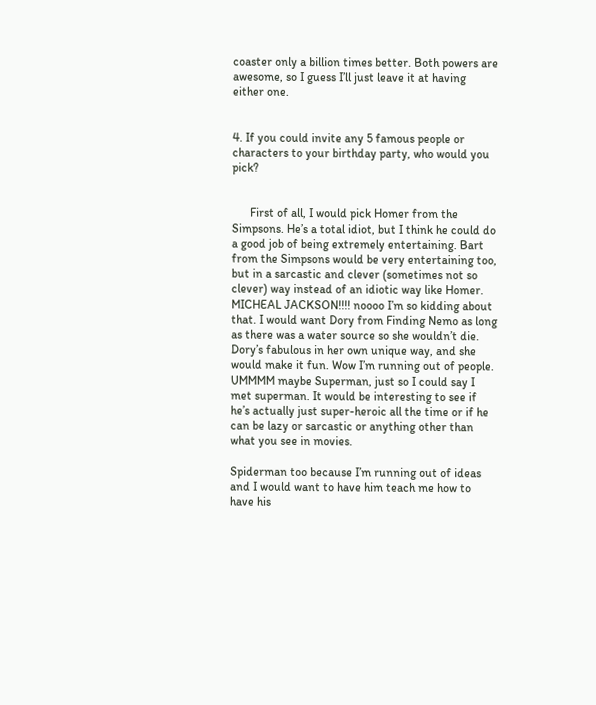coaster only a billion times better. Both powers are awesome, so I guess I’ll just leave it at having either one.


4. If you could invite any 5 famous people or characters to your birthday party, who would you pick?


      First of all, I would pick Homer from the Simpsons. He’s a total idiot, but I think he could do a good job of being extremely entertaining. Bart from the Simpsons would be very entertaining too, but in a sarcastic and clever (sometimes not so clever) way instead of an idiotic way like Homer. MICHEAL JACKSON!!!! noooo I’m so kidding about that. I would want Dory from Finding Nemo as long as there was a water source so she wouldn’t die. Dory’s fabulous in her own unique way, and she would make it fun. Wow I’m running out of people. UMMMM maybe Superman, just so I could say I met superman. It would be interesting to see if he’s actually just super-heroic all the time or if he can be lazy or sarcastic or anything other than what you see in movies.

Spiderman too because I’m running out of ideas and I would want to have him teach me how to have his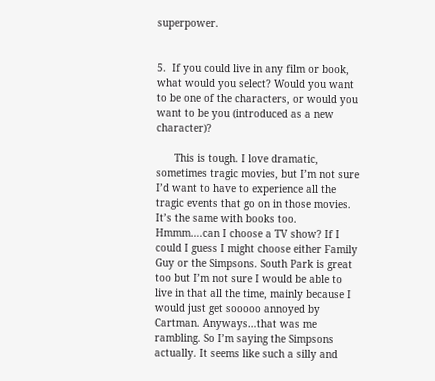superpower.


5.  If you could live in any film or book, what would you select? Would you want to be one of the characters, or would you want to be you (introduced as a new character)?

      This is tough. I love dramatic, sometimes tragic movies, but I’m not sure I’d want to have to experience all the tragic events that go on in those movies. It’s the same with books too. Hmmm….can I choose a TV show? If I could I guess I might choose either Family Guy or the Simpsons. South Park is great too but I’m not sure I would be able to live in that all the time, mainly because I would just get sooooo annoyed by Cartman. Anyways…that was me rambling. So I’m saying the Simpsons actually. It seems like such a silly and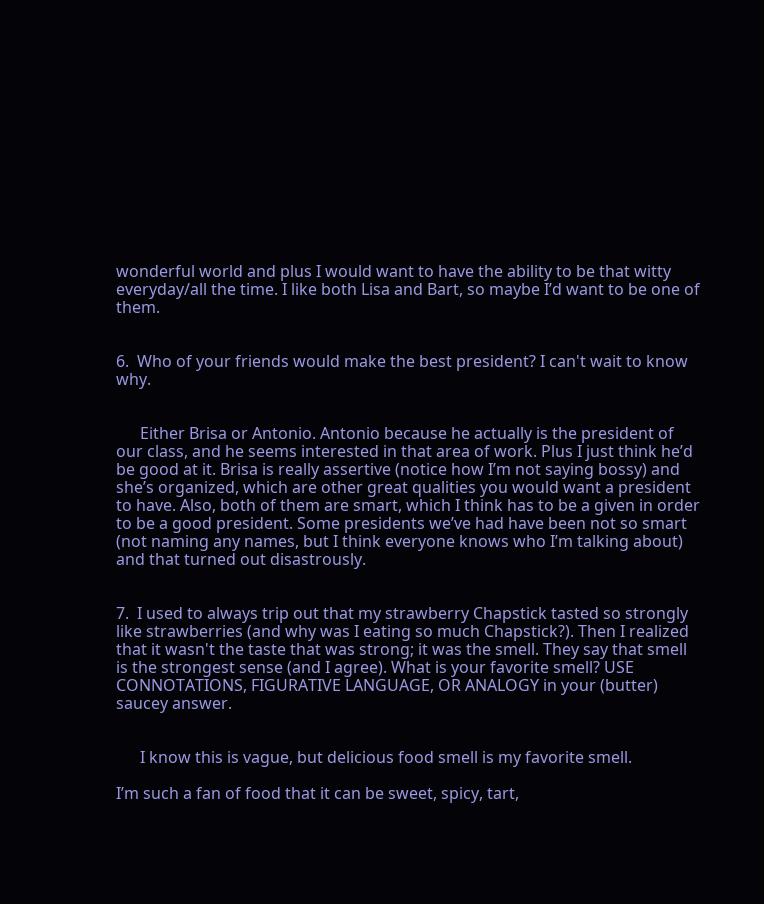wonderful world and plus I would want to have the ability to be that witty everyday/all the time. I like both Lisa and Bart, so maybe I’d want to be one of them.


6.  Who of your friends would make the best president? I can't wait to know why.


      Either Brisa or Antonio. Antonio because he actually is the president of our class, and he seems interested in that area of work. Plus I just think he’d be good at it. Brisa is really assertive (notice how I’m not saying bossy) and she’s organized, which are other great qualities you would want a president to have. Also, both of them are smart, which I think has to be a given in order to be a good president. Some presidents we’ve had have been not so smart (not naming any names, but I think everyone knows who I’m talking about) and that turned out disastrously.


7.  I used to always trip out that my strawberry Chapstick tasted so strongly like strawberries (and why was I eating so much Chapstick?). Then I realized that it wasn't the taste that was strong; it was the smell. They say that smell is the strongest sense (and I agree). What is your favorite smell? USE CONNOTATIONS, FIGURATIVE LANGUAGE, OR ANALOGY in your (butter) saucey answer.


      I know this is vague, but delicious food smell is my favorite smell.

I’m such a fan of food that it can be sweet, spicy, tart,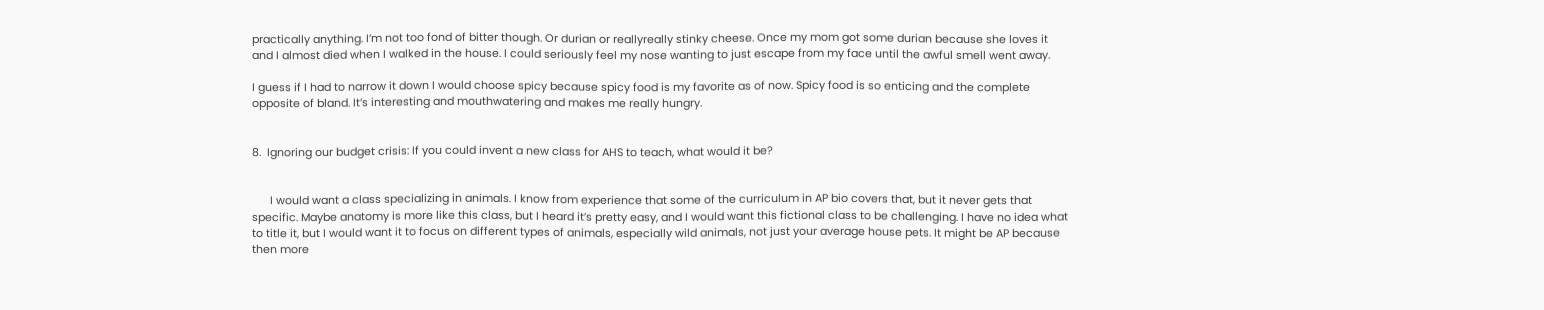practically anything. I’m not too fond of bitter though. Or durian or reallyreally stinky cheese. Once my mom got some durian because she loves it and I almost died when I walked in the house. I could seriously feel my nose wanting to just escape from my face until the awful smell went away.

I guess if I had to narrow it down I would choose spicy because spicy food is my favorite as of now. Spicy food is so enticing and the complete opposite of bland. It’s interesting and mouthwatering and makes me really hungry.


8.  Ignoring our budget crisis: If you could invent a new class for AHS to teach, what would it be?


      I would want a class specializing in animals. I know from experience that some of the curriculum in AP bio covers that, but it never gets that specific. Maybe anatomy is more like this class, but I heard it’s pretty easy, and I would want this fictional class to be challenging. I have no idea what to title it, but I would want it to focus on different types of animals, especially wild animals, not just your average house pets. It might be AP because then more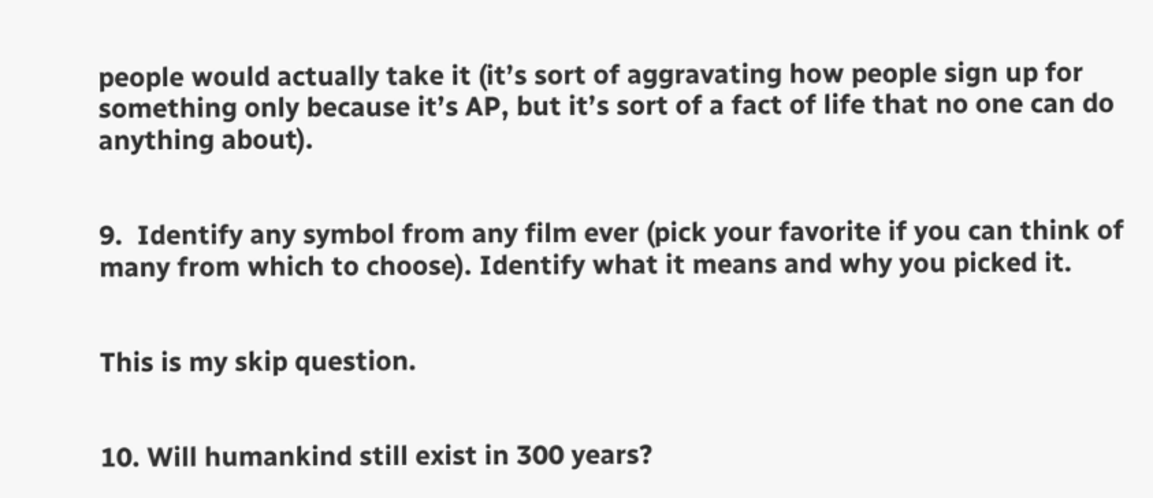people would actually take it (it’s sort of aggravating how people sign up for something only because it’s AP, but it’s sort of a fact of life that no one can do anything about).


9.  Identify any symbol from any film ever (pick your favorite if you can think of many from which to choose). Identify what it means and why you picked it.


This is my skip question.


10. Will humankind still exist in 300 years?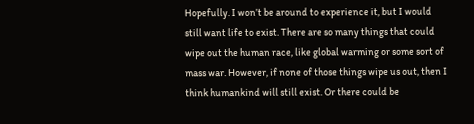Hopefully. I won’t be around to experience it, but I would still want life to exist. There are so many things that could wipe out the human race, like global warming or some sort of mass war. However, if none of those things wipe us out, then I think humankind will still exist. Or there could be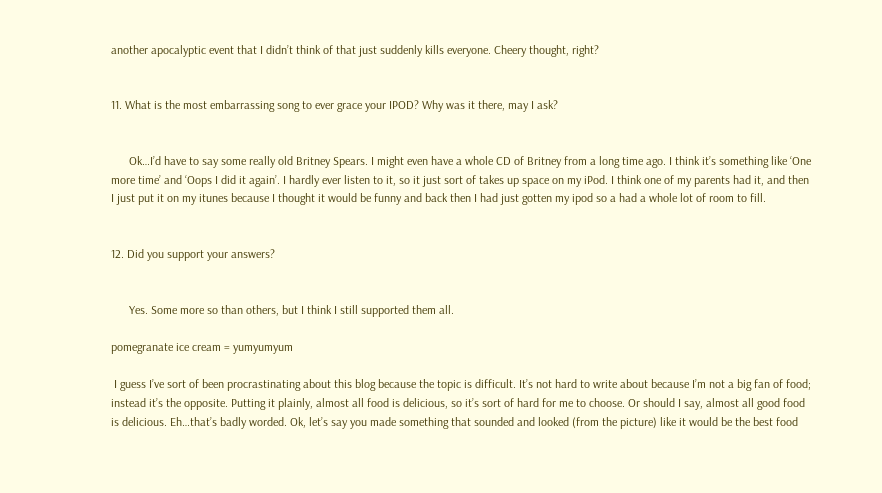another apocalyptic event that I didn’t think of that just suddenly kills everyone. Cheery thought, right?


11. What is the most embarrassing song to ever grace your IPOD? Why was it there, may I ask?


      Ok…I’d have to say some really old Britney Spears. I might even have a whole CD of Britney from a long time ago. I think it’s something like ‘One more time’ and ‘Oops I did it again’. I hardly ever listen to it, so it just sort of takes up space on my iPod. I think one of my parents had it, and then I just put it on my itunes because I thought it would be funny and back then I had just gotten my ipod so a had a whole lot of room to fill.


12. Did you support your answers?


      Yes. Some more so than others, but I think I still supported them all.

pomegranate ice cream = yumyumyum

 I guess I’ve sort of been procrastinating about this blog because the topic is difficult. It’s not hard to write about because I’m not a big fan of food; instead it’s the opposite. Putting it plainly, almost all food is delicious, so it’s sort of hard for me to choose. Or should I say, almost all good food is delicious. Eh…that’s badly worded. Ok, let’s say you made something that sounded and looked (from the picture) like it would be the best food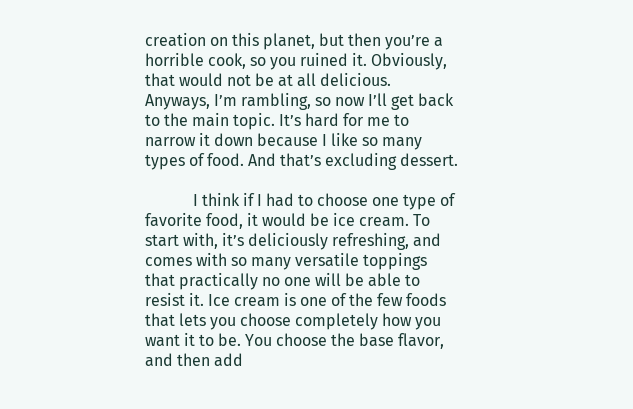creation on this planet, but then you’re a horrible cook, so you ruined it. Obviously, that would not be at all delicious. Anyways, I’m rambling, so now I’ll get back to the main topic. It’s hard for me to narrow it down because I like so many types of food. And that’s excluding dessert.

            I think if I had to choose one type of favorite food, it would be ice cream. To start with, it’s deliciously refreshing, and comes with so many versatile toppings that practically no one will be able to resist it. Ice cream is one of the few foods that lets you choose completely how you want it to be. You choose the base flavor, and then add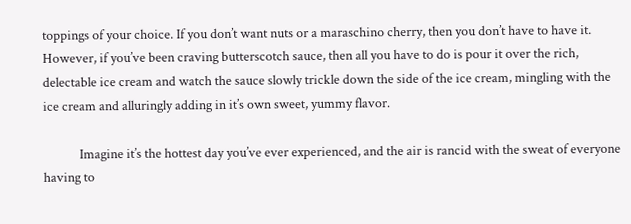toppings of your choice. If you don’t want nuts or a maraschino cherry, then you don’t have to have it. However, if you’ve been craving butterscotch sauce, then all you have to do is pour it over the rich, delectable ice cream and watch the sauce slowly trickle down the side of the ice cream, mingling with the ice cream and alluringly adding in it’s own sweet, yummy flavor.

            Imagine it’s the hottest day you’ve ever experienced, and the air is rancid with the sweat of everyone having to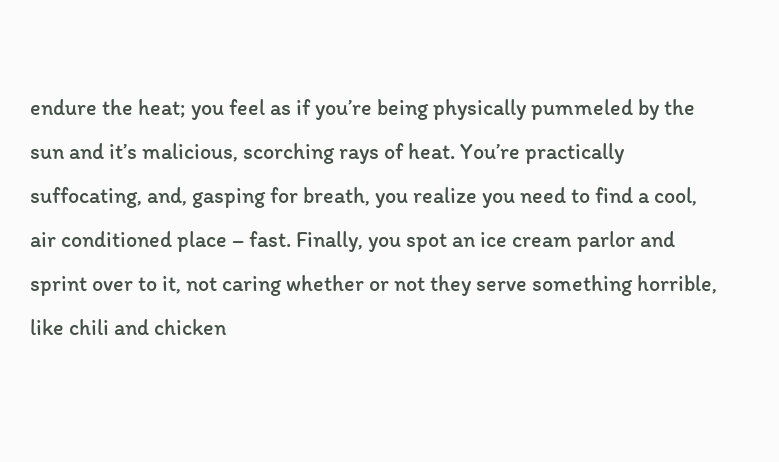endure the heat; you feel as if you’re being physically pummeled by the sun and it’s malicious, scorching rays of heat. You’re practically suffocating, and, gasping for breath, you realize you need to find a cool, air conditioned place – fast. Finally, you spot an ice cream parlor and sprint over to it, not caring whether or not they serve something horrible, like chili and chicken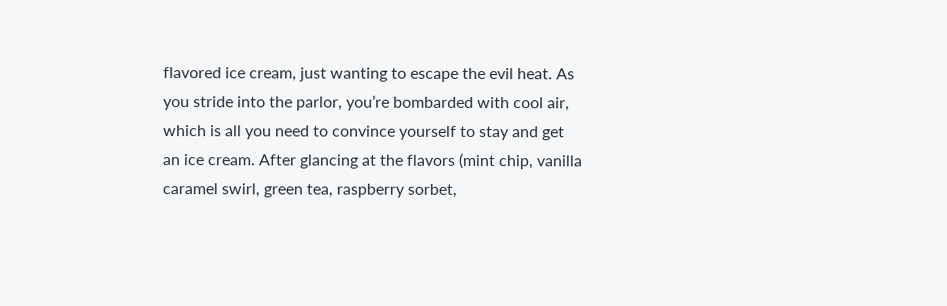flavored ice cream, just wanting to escape the evil heat. As you stride into the parlor, you’re bombarded with cool air, which is all you need to convince yourself to stay and get an ice cream. After glancing at the flavors (mint chip, vanilla caramel swirl, green tea, raspberry sorbet,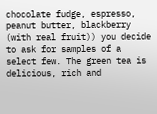chocolate fudge, espresso, peanut butter, blackberry (with real fruit)) you decide to ask for samples of a select few. The green tea is delicious, rich and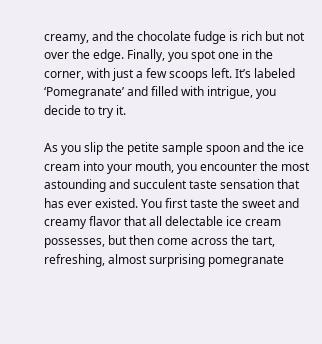creamy, and the chocolate fudge is rich but not over the edge. Finally, you spot one in the corner, with just a few scoops left. It’s labeled ‘Pomegranate’ and filled with intrigue, you decide to try it.

As you slip the petite sample spoon and the ice cream into your mouth, you encounter the most astounding and succulent taste sensation that has ever existed. You first taste the sweet and creamy flavor that all delectable ice cream possesses, but then come across the tart, refreshing, almost surprising pomegranate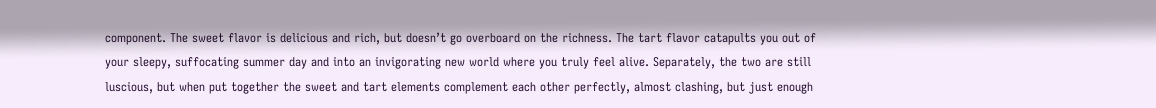component. The sweet flavor is delicious and rich, but doesn’t go overboard on the richness. The tart flavor catapults you out of your sleepy, suffocating summer day and into an invigorating new world where you truly feel alive. Separately, the two are still luscious, but when put together the sweet and tart elements complement each other perfectly, almost clashing, but just enough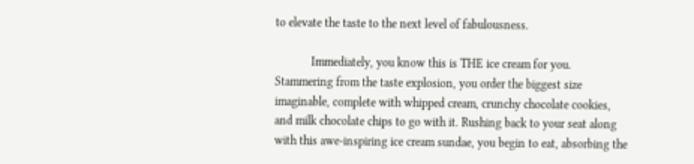to elevate the taste to the next level of fabulousness.

            Immediately, you know this is THE ice cream for you. Stammering from the taste explosion, you order the biggest size imaginable, complete with whipped cream, crunchy chocolate cookies, and milk chocolate chips to go with it. Rushing back to your seat along with this awe-inspiring ice cream sundae, you begin to eat, absorbing the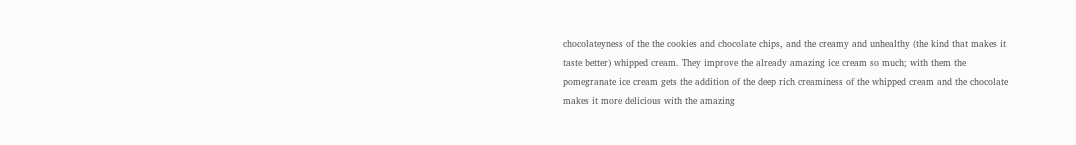chocolateyness of the the cookies and chocolate chips, and the creamy and unhealthy (the kind that makes it taste better) whipped cream. They improve the already amazing ice cream so much; with them the pomegranate ice cream gets the addition of the deep rich creaminess of the whipped cream and the chocolate makes it more delicious with the amazing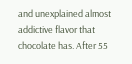and unexplained almost addictive flavor that chocolate has. After 55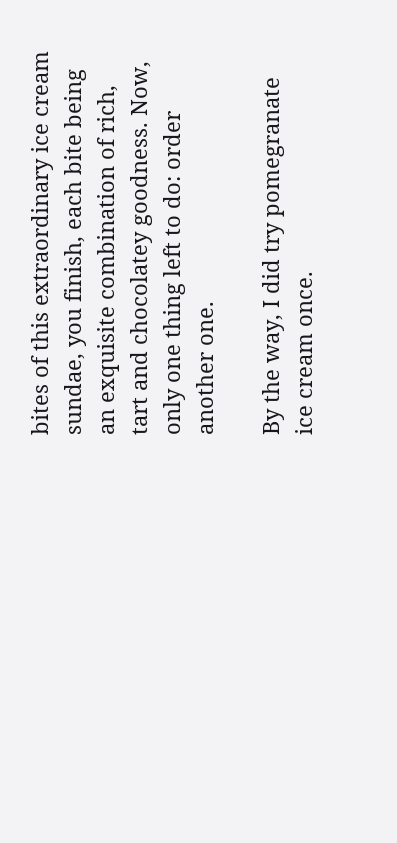bites of this extraordinary ice cream sundae, you finish, each bite being an exquisite combination of rich, tart and chocolatey goodness. Now, only one thing left to do: order another one.

By the way, I did try pomegranate ice cream once.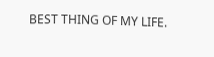BEST THING OF MY LIFE.